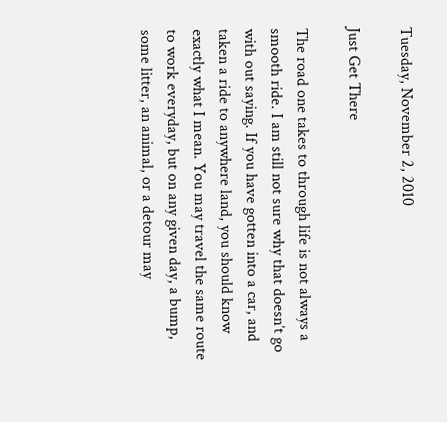Tuesday, November 2, 2010

Just Get There

The road one takes to through life is not always a smooth ride. I am still not sure why that doesn’t go with out saying. If you have gotten into a car, and taken a ride to anywhere land, you should know exactly what I mean. You may travel the same route to work everyday, but on any given day, a bump, some litter, an animal, or a detour may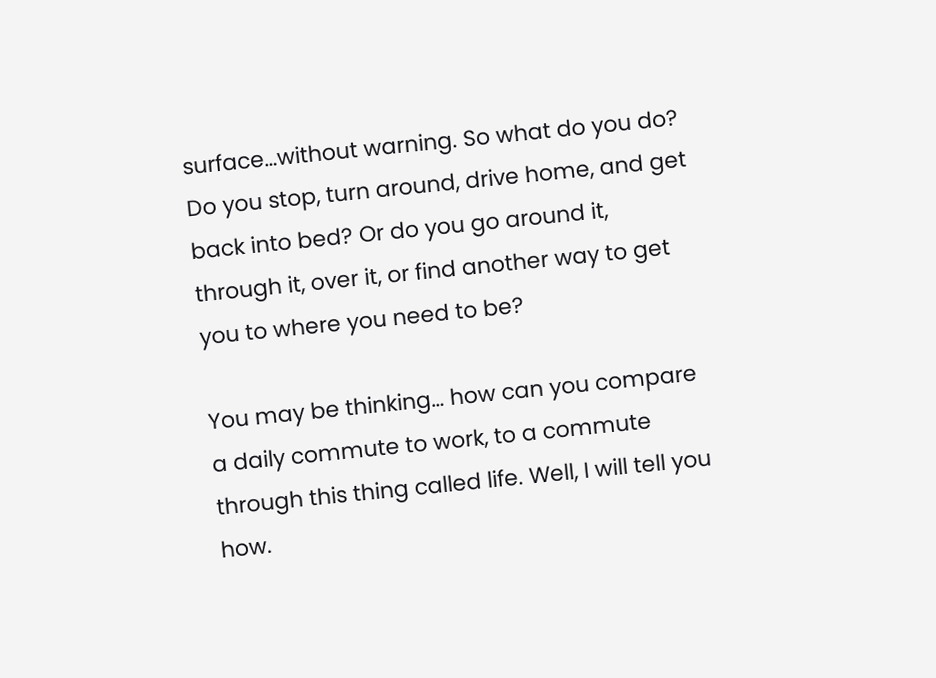surface…without warning. So what do you do? Do you stop, turn around, drive home, and get back into bed? Or do you go around it, through it, over it, or find another way to get you to where you need to be?

You may be thinking… how can you compare a daily commute to work, to a commute through this thing called life. Well, I will tell you how.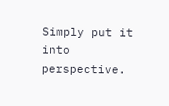Simply put it into perspective.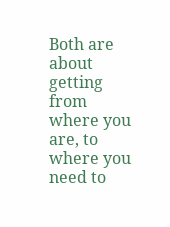Both are about getting from where you are, to where you need to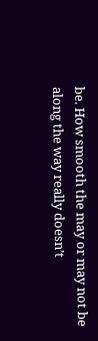be. How smooth the may or may not be along the way really doesn’t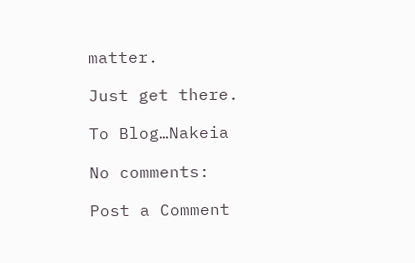matter.

Just get there.

To Blog…Nakeia

No comments:

Post a Comment